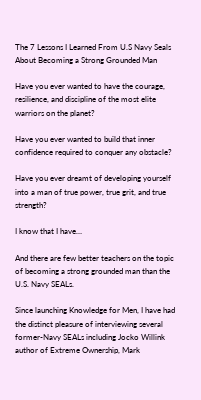The 7 Lessons I Learned From U.S Navy Seals About Becoming a Strong Grounded Man

Have you ever wanted to have the courage, resilience, and discipline of the most elite warriors on the planet?

Have you ever wanted to build that inner confidence required to conquer any obstacle?

Have you ever dreamt of developing yourself into a man of true power, true grit, and true strength?

I know that I have…

And there are few better teachers on the topic of becoming a strong grounded man than the U.S. Navy SEALs.

Since launching Knowledge for Men, I have had the distinct pleasure of interviewing several former-Navy SEALs including Jocko Willink author of Extreme Ownership, Mark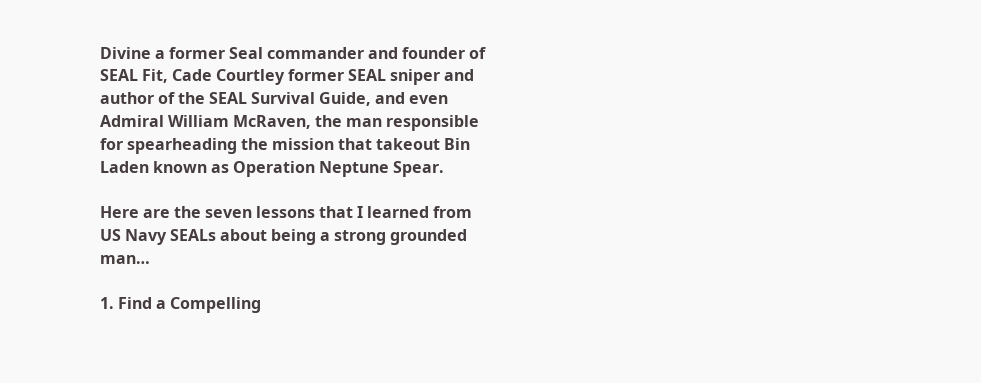Divine a former Seal commander and founder of SEAL Fit, Cade Courtley former SEAL sniper and author of the SEAL Survival Guide, and even Admiral William McRaven, the man responsible for spearheading the mission that takeout Bin Laden known as Operation Neptune Spear.

Here are the seven lessons that I learned from US Navy SEALs about being a strong grounded man…

1. Find a Compelling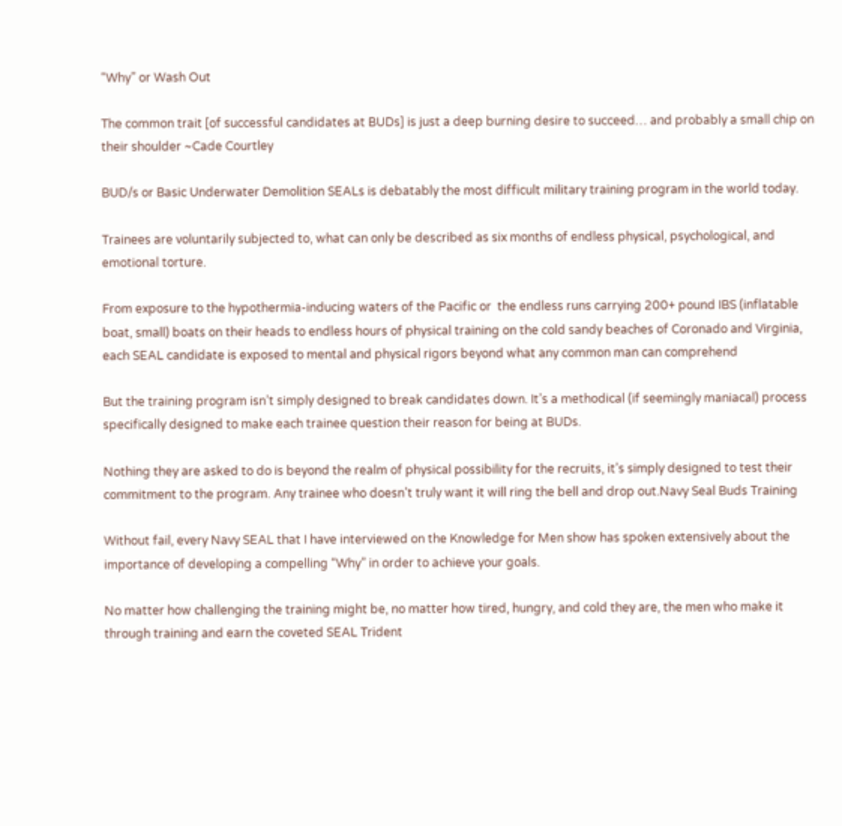“Why” or Wash Out

The common trait [of successful candidates at BUDs] is just a deep burning desire to succeed… and probably a small chip on their shoulder ~Cade Courtley

BUD/s or Basic Underwater Demolition SEALs is debatably the most difficult military training program in the world today.

Trainees are voluntarily subjected to, what can only be described as six months of endless physical, psychological, and emotional torture.

From exposure to the hypothermia-inducing waters of the Pacific or  the endless runs carrying 200+ pound IBS (inflatable boat, small) boats on their heads to endless hours of physical training on the cold sandy beaches of Coronado and Virginia, each SEAL candidate is exposed to mental and physical rigors beyond what any common man can comprehend

But the training program isn’t simply designed to break candidates down. It’s a methodical (if seemingly maniacal) process specifically designed to make each trainee question their reason for being at BUDs.

Nothing they are asked to do is beyond the realm of physical possibility for the recruits, it’s simply designed to test their commitment to the program. Any trainee who doesn’t truly want it will ring the bell and drop out.Navy Seal Buds Training

Without fail, every Navy SEAL that I have interviewed on the Knowledge for Men show has spoken extensively about the importance of developing a compelling “Why” in order to achieve your goals.

No matter how challenging the training might be, no matter how tired, hungry, and cold they are, the men who make it through training and earn the coveted SEAL Trident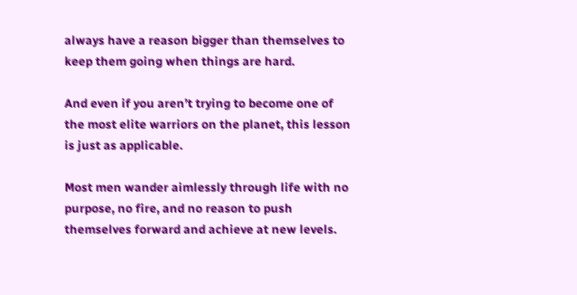always have a reason bigger than themselves to keep them going when things are hard.

And even if you aren’t trying to become one of the most elite warriors on the planet, this lesson is just as applicable.

Most men wander aimlessly through life with no purpose, no fire, and no reason to push themselves forward and achieve at new levels.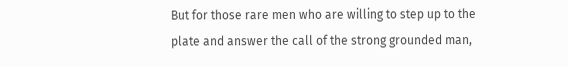But for those rare men who are willing to step up to the plate and answer the call of the strong grounded man,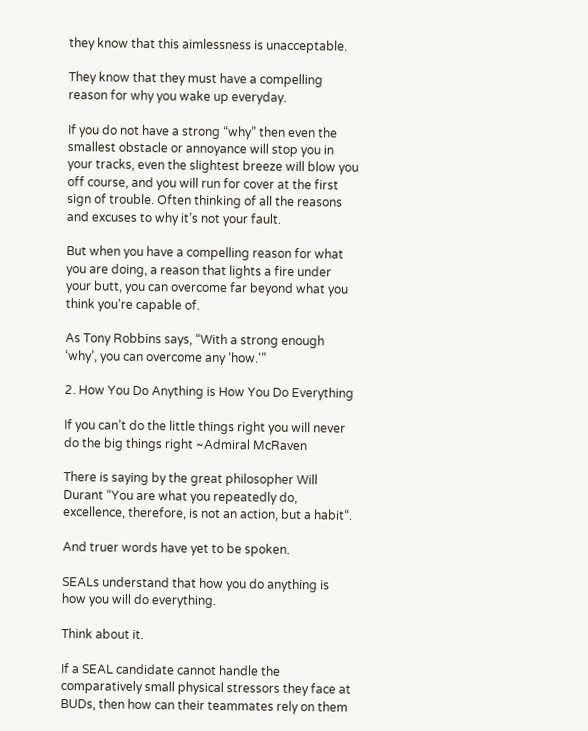they know that this aimlessness is unacceptable.

They know that they must have a compelling reason for why you wake up everyday.

If you do not have a strong “why” then even the smallest obstacle or annoyance will stop you in your tracks, even the slightest breeze will blow you off course, and you will run for cover at the first sign of trouble. Often thinking of all the reasons and excuses to why it’s not your fault.

But when you have a compelling reason for what you are doing, a reason that lights a fire under your butt, you can overcome far beyond what you think you’re capable of.

As Tony Robbins says, “With a strong enough ‘why’, you can overcome any ‘how.'”

2. How You Do Anything is How You Do Everything

If you can’t do the little things right you will never do the big things right ~Admiral McRaven

There is saying by the great philosopher Will Durant “You are what you repeatedly do, excellence, therefore, is not an action, but a habit“.

And truer words have yet to be spoken.

SEALs understand that how you do anything is how you will do everything.

Think about it.

If a SEAL candidate cannot handle the comparatively small physical stressors they face at BUDs, then how can their teammates rely on them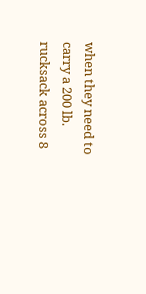when they need to carry a 200 lb. rucksack across 8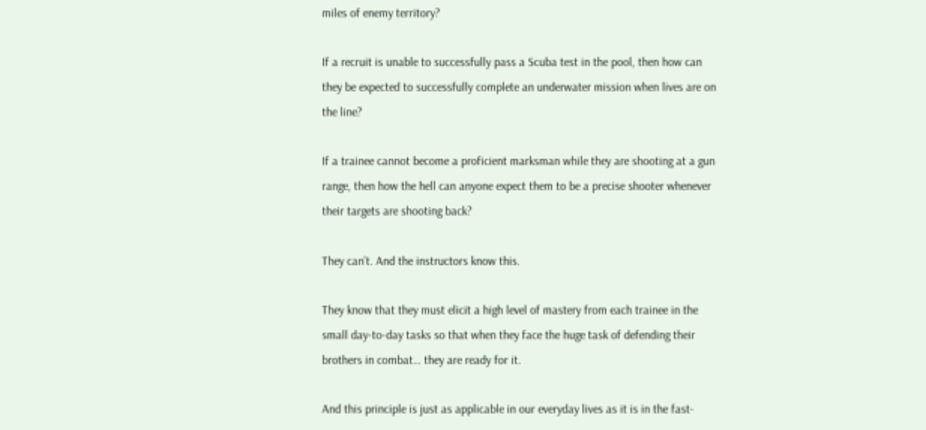miles of enemy territory?

If a recruit is unable to successfully pass a Scuba test in the pool, then how can they be expected to successfully complete an underwater mission when lives are on the line?

If a trainee cannot become a proficient marksman while they are shooting at a gun range, then how the hell can anyone expect them to be a precise shooter whenever their targets are shooting back?

They can’t. And the instructors know this.

They know that they must elicit a high level of mastery from each trainee in the small day-to-day tasks so that when they face the huge task of defending their brothers in combat… they are ready for it.

And this principle is just as applicable in our everyday lives as it is in the fast-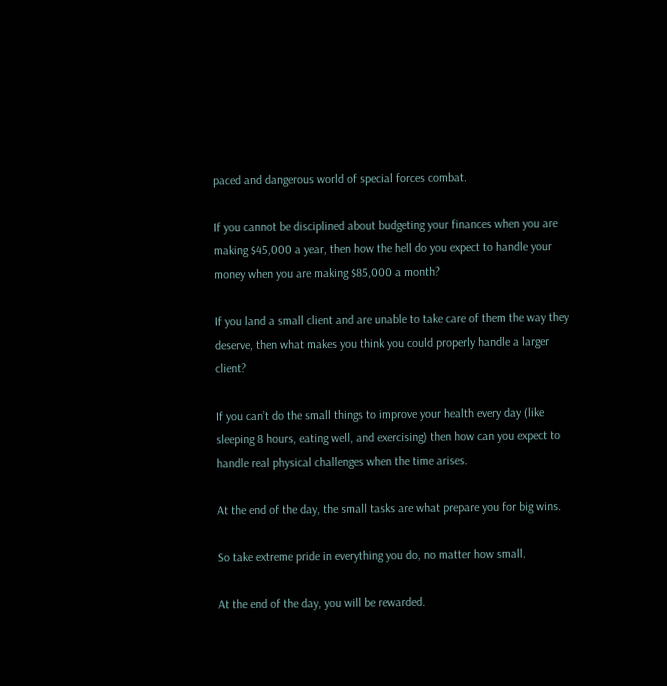paced and dangerous world of special forces combat.

If you cannot be disciplined about budgeting your finances when you are making $45,000 a year, then how the hell do you expect to handle your money when you are making $85,000 a month?

If you land a small client and are unable to take care of them the way they deserve, then what makes you think you could properly handle a larger client?

If you can’t do the small things to improve your health every day (like sleeping 8 hours, eating well, and exercising) then how can you expect to handle real physical challenges when the time arises.

At the end of the day, the small tasks are what prepare you for big wins.

So take extreme pride in everything you do, no matter how small.

At the end of the day, you will be rewarded.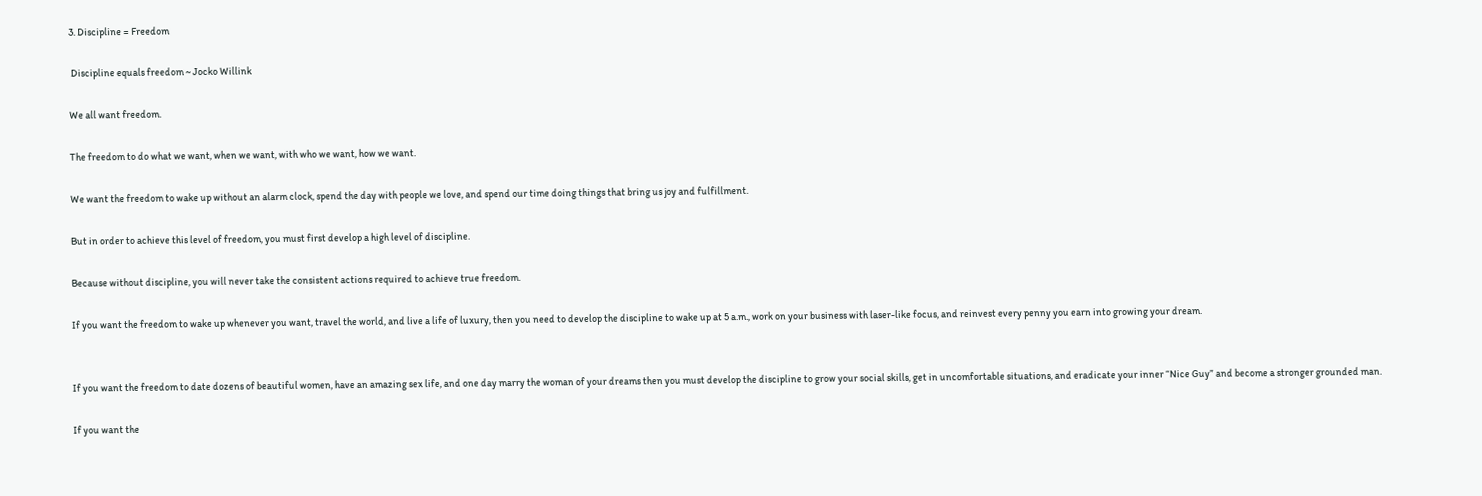3. Discipline = Freedom

 Discipline equals freedom ~ Jocko Willink

We all want freedom.

The freedom to do what we want, when we want, with who we want, how we want.

We want the freedom to wake up without an alarm clock, spend the day with people we love, and spend our time doing things that bring us joy and fulfillment.

But in order to achieve this level of freedom, you must first develop a high level of discipline.

Because without discipline, you will never take the consistent actions required to achieve true freedom.

If you want the freedom to wake up whenever you want, travel the world, and live a life of luxury, then you need to develop the discipline to wake up at 5 a.m., work on your business with laser-like focus, and reinvest every penny you earn into growing your dream.


If you want the freedom to date dozens of beautiful women, have an amazing sex life, and one day marry the woman of your dreams then you must develop the discipline to grow your social skills, get in uncomfortable situations, and eradicate your inner “Nice Guy” and become a stronger grounded man.

If you want the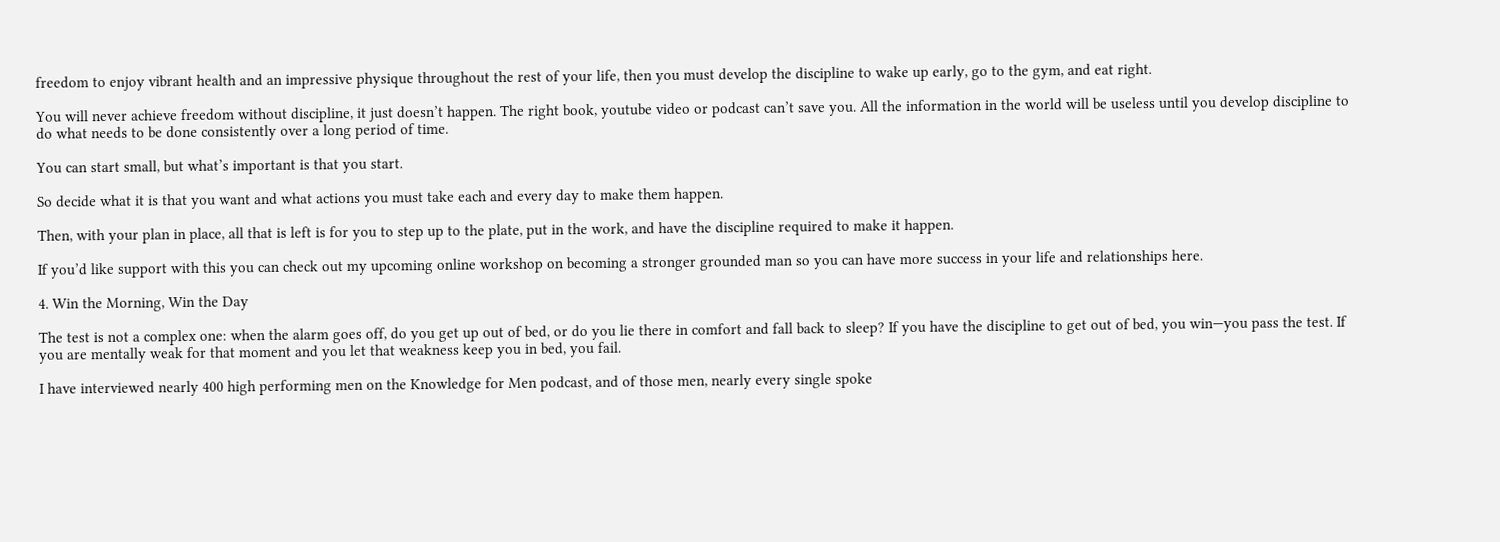freedom to enjoy vibrant health and an impressive physique throughout the rest of your life, then you must develop the discipline to wake up early, go to the gym, and eat right.

You will never achieve freedom without discipline, it just doesn’t happen. The right book, youtube video or podcast can’t save you. All the information in the world will be useless until you develop discipline to do what needs to be done consistently over a long period of time.

You can start small, but what’s important is that you start.

So decide what it is that you want and what actions you must take each and every day to make them happen.

Then, with your plan in place, all that is left is for you to step up to the plate, put in the work, and have the discipline required to make it happen.

If you’d like support with this you can check out my upcoming online workshop on becoming a stronger grounded man so you can have more success in your life and relationships here.

4. Win the Morning, Win the Day

The test is not a complex one: when the alarm goes off, do you get up out of bed, or do you lie there in comfort and fall back to sleep? If you have the discipline to get out of bed, you win—you pass the test. If you are mentally weak for that moment and you let that weakness keep you in bed, you fail.

I have interviewed nearly 400 high performing men on the Knowledge for Men podcast, and of those men, nearly every single spoke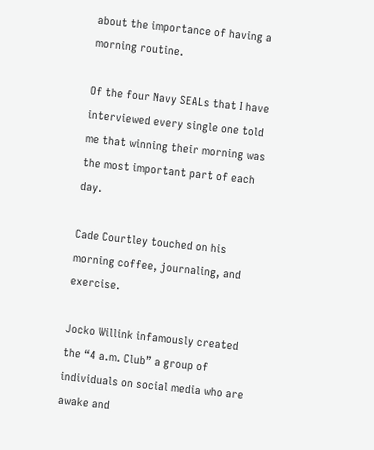about the importance of having a morning routine.

Of the four Navy SEALs that I have interviewed every single one told me that winning their morning was the most important part of each day.

Cade Courtley touched on his morning coffee, journaling, and exercise.

Jocko Willink infamously created the “4 a.m. Club” a group of individuals on social media who are awake and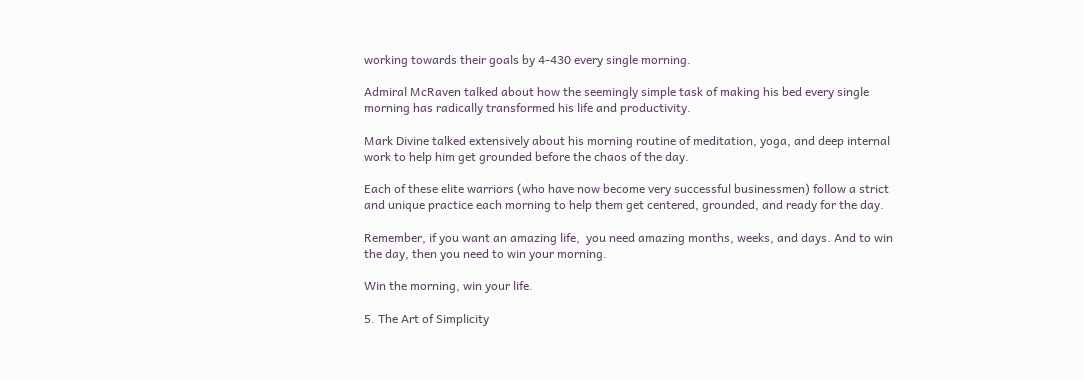working towards their goals by 4-430 every single morning.

Admiral McRaven talked about how the seemingly simple task of making his bed every single morning has radically transformed his life and productivity.

Mark Divine talked extensively about his morning routine of meditation, yoga, and deep internal work to help him get grounded before the chaos of the day.

Each of these elite warriors (who have now become very successful businessmen) follow a strict and unique practice each morning to help them get centered, grounded, and ready for the day.

Remember, if you want an amazing life,  you need amazing months, weeks, and days. And to win the day, then you need to win your morning.

Win the morning, win your life.

5. The Art of Simplicity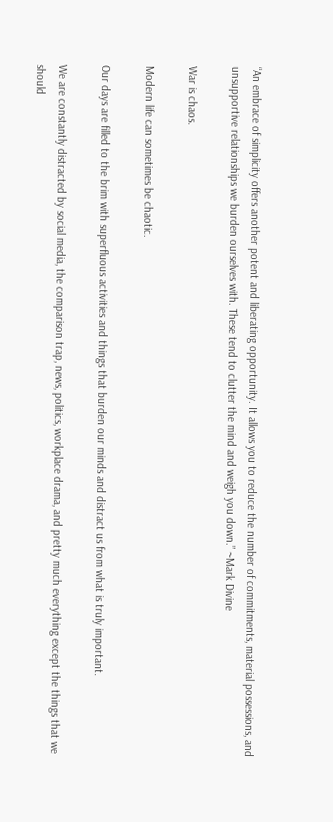“An embrace of simplicity offers another potent and liberating opportunity. It allows you to reduce the number of commitments, material possessions, and unsupportive relationships we burden ourselves with. These tend to clutter the mind and weigh you down.” ~Mark Divine

War is chaos.

Modern life can sometimes be chaotic.

Our days are filled to the brim with superfluous activities and things that burden our minds and distract us from what is truly important.

We are constantly distracted by social media, the comparison trap, news, politics, workplace drama, and pretty much everything except the things that we should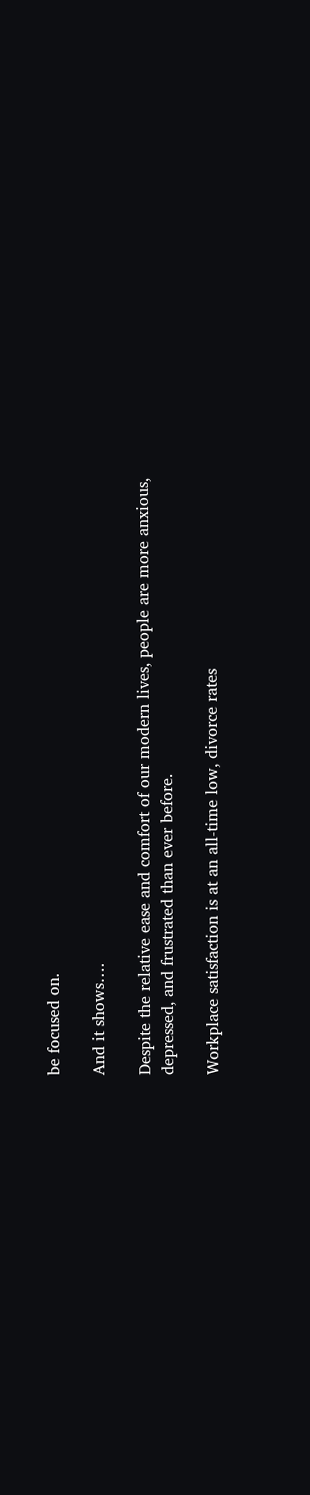be focused on.

And it shows….

Despite the relative ease and comfort of our modern lives, people are more anxious, depressed, and frustrated than ever before.

Workplace satisfaction is at an all-time low, divorce rates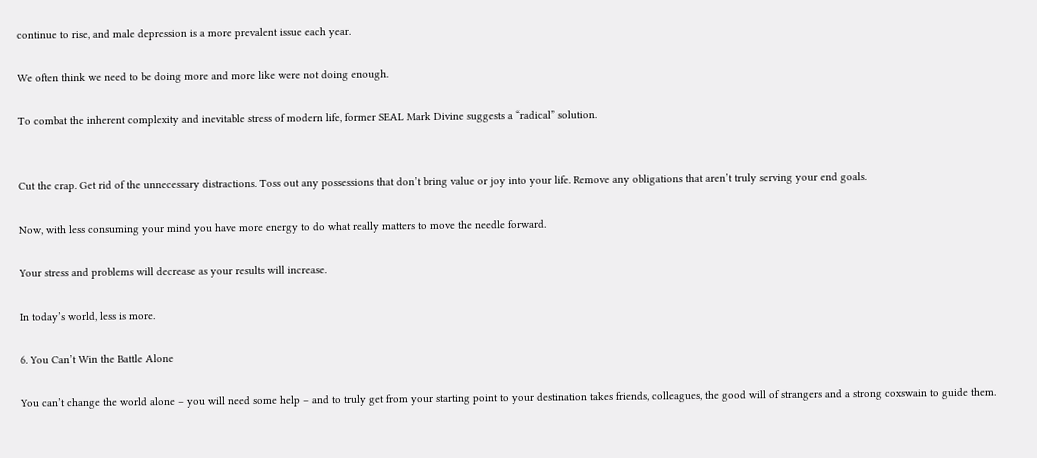continue to rise, and male depression is a more prevalent issue each year.

We often think we need to be doing more and more like were not doing enough.

To combat the inherent complexity and inevitable stress of modern life, former SEAL Mark Divine suggests a “radical” solution.


Cut the crap. Get rid of the unnecessary distractions. Toss out any possessions that don’t bring value or joy into your life. Remove any obligations that aren’t truly serving your end goals.

Now, with less consuming your mind you have more energy to do what really matters to move the needle forward.

Your stress and problems will decrease as your results will increase.

In today’s world, less is more.

6. You Can’t Win the Battle Alone

You can’t change the world alone – you will need some help – and to truly get from your starting point to your destination takes friends, colleagues, the good will of strangers and a strong coxswain to guide them.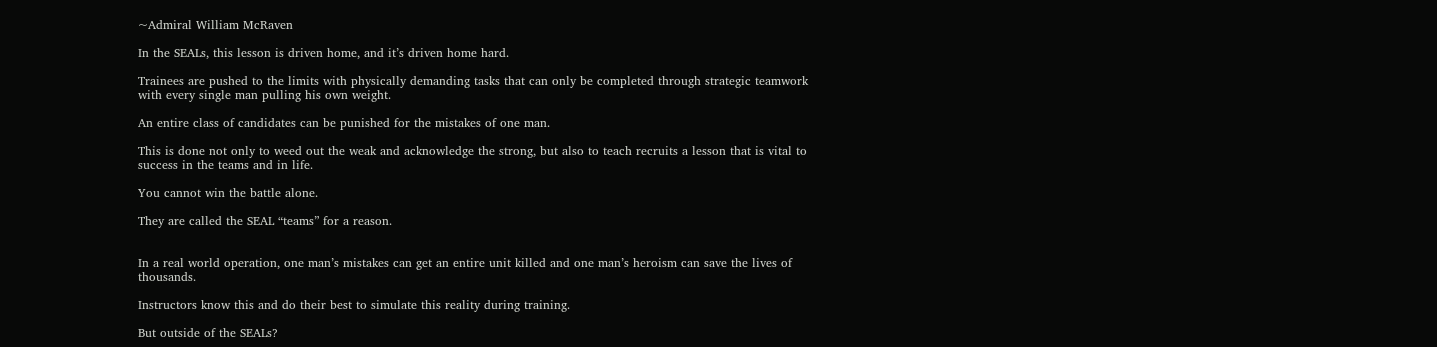~Admiral William McRaven

In the SEALs, this lesson is driven home, and it’s driven home hard.

Trainees are pushed to the limits with physically demanding tasks that can only be completed through strategic teamwork with every single man pulling his own weight.

An entire class of candidates can be punished for the mistakes of one man.

This is done not only to weed out the weak and acknowledge the strong, but also to teach recruits a lesson that is vital to success in the teams and in life.

You cannot win the battle alone.

They are called the SEAL “teams” for a reason.


In a real world operation, one man’s mistakes can get an entire unit killed and one man’s heroism can save the lives of thousands.

Instructors know this and do their best to simulate this reality during training.

But outside of the SEALs?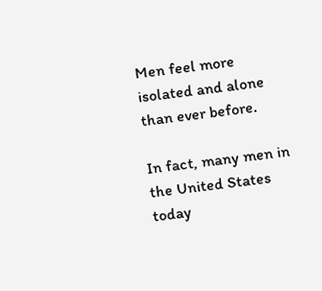Men feel more isolated and alone than ever before.

In fact, many men in the United States today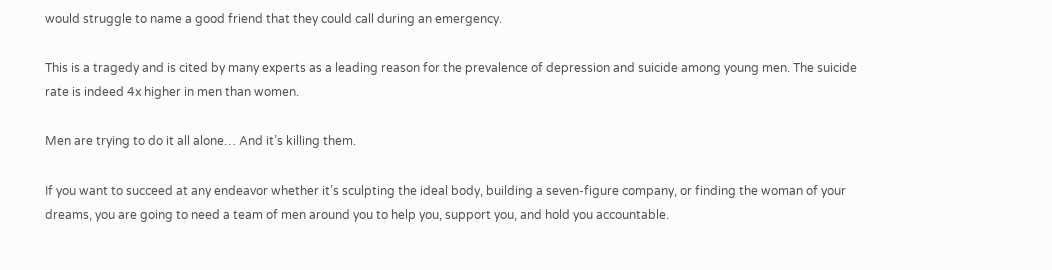would struggle to name a good friend that they could call during an emergency.

This is a tragedy and is cited by many experts as a leading reason for the prevalence of depression and suicide among young men. The suicide rate is indeed 4x higher in men than women.

Men are trying to do it all alone… And it’s killing them.

If you want to succeed at any endeavor whether it’s sculpting the ideal body, building a seven-figure company, or finding the woman of your dreams, you are going to need a team of men around you to help you, support you, and hold you accountable.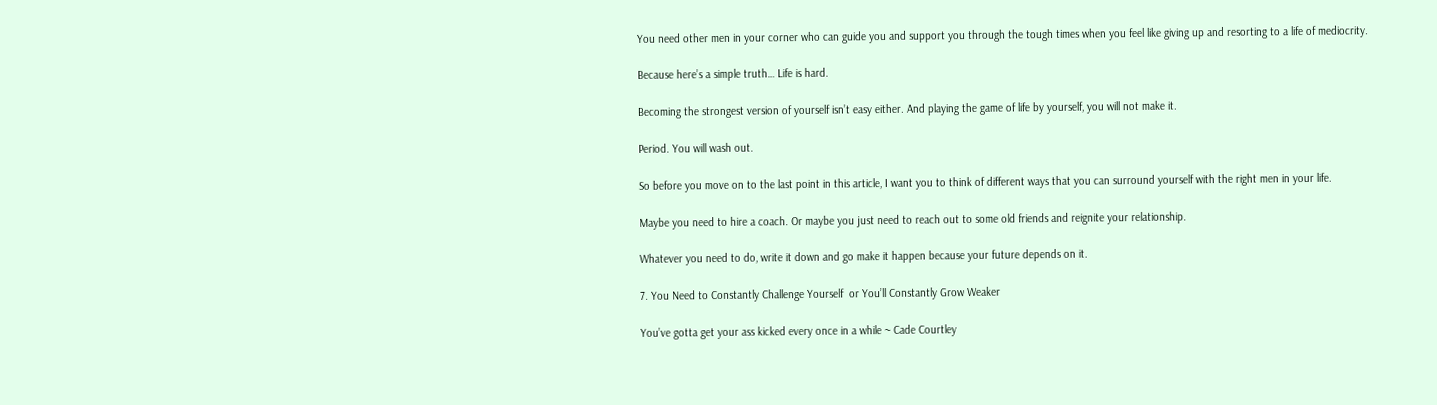You need other men in your corner who can guide you and support you through the tough times when you feel like giving up and resorting to a life of mediocrity.

Because here’s a simple truth… Life is hard.

Becoming the strongest version of yourself isn’t easy either. And playing the game of life by yourself, you will not make it.

Period. You will wash out.

So before you move on to the last point in this article, I want you to think of different ways that you can surround yourself with the right men in your life.

Maybe you need to hire a coach. Or maybe you just need to reach out to some old friends and reignite your relationship.

Whatever you need to do, write it down and go make it happen because your future depends on it.

7. You Need to Constantly Challenge Yourself  or You’ll Constantly Grow Weaker

You’ve gotta get your ass kicked every once in a while ~ Cade Courtley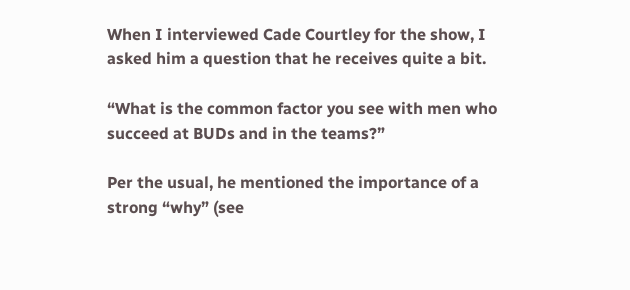When I interviewed Cade Courtley for the show, I asked him a question that he receives quite a bit.

“What is the common factor you see with men who succeed at BUDs and in the teams?”

Per the usual, he mentioned the importance of a strong “why” (see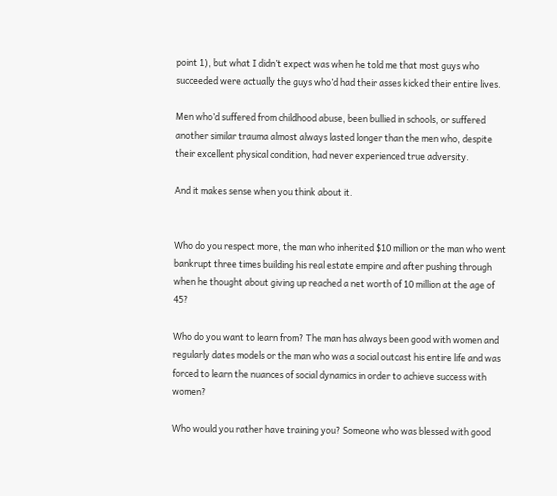point 1), but what I didn’t expect was when he told me that most guys who succeeded were actually the guys who’d had their asses kicked their entire lives.

Men who’d suffered from childhood abuse, been bullied in schools, or suffered another similar trauma almost always lasted longer than the men who, despite their excellent physical condition, had never experienced true adversity.

And it makes sense when you think about it.


Who do you respect more, the man who inherited $10 million or the man who went bankrupt three times building his real estate empire and after pushing through when he thought about giving up reached a net worth of 10 million at the age of 45?

Who do you want to learn from? The man has always been good with women and regularly dates models or the man who was a social outcast his entire life and was forced to learn the nuances of social dynamics in order to achieve success with women?

Who would you rather have training you? Someone who was blessed with good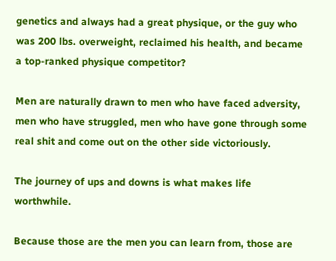genetics and always had a great physique, or the guy who was 200 lbs. overweight, reclaimed his health, and became a top-ranked physique competitor?

Men are naturally drawn to men who have faced adversity, men who have struggled, men who have gone through some real shit and come out on the other side victoriously.

The journey of ups and downs is what makes life worthwhile.

Because those are the men you can learn from, those are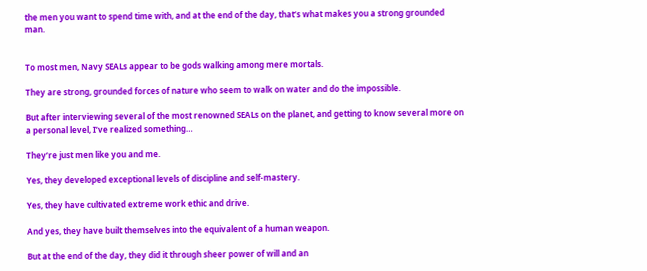the men you want to spend time with, and at the end of the day, that’s what makes you a strong grounded man.


To most men, Navy SEALs appear to be gods walking among mere mortals.

They are strong, grounded forces of nature who seem to walk on water and do the impossible.

But after interviewing several of the most renowned SEALs on the planet, and getting to know several more on a personal level, I’ve realized something…

They’re just men like you and me.

Yes, they developed exceptional levels of discipline and self-mastery.

Yes, they have cultivated extreme work ethic and drive.

And yes, they have built themselves into the equivalent of a human weapon.

But at the end of the day, they did it through sheer power of will and an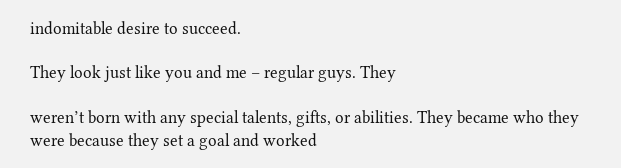indomitable desire to succeed.

They look just like you and me – regular guys. They

weren’t born with any special talents, gifts, or abilities. They became who they were because they set a goal and worked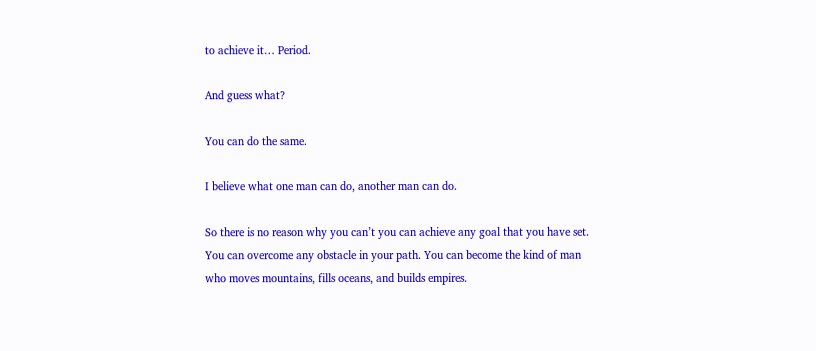to achieve it… Period.

And guess what?

You can do the same.

I believe what one man can do, another man can do.

So there is no reason why you can’t you can achieve any goal that you have set. You can overcome any obstacle in your path. You can become the kind of man who moves mountains, fills oceans, and builds empires.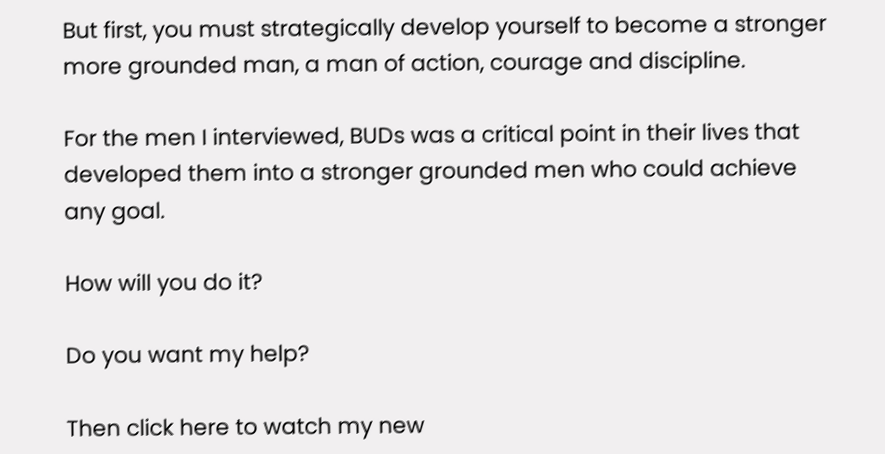But first, you must strategically develop yourself to become a stronger more grounded man, a man of action, courage and discipline.

For the men I interviewed, BUDs was a critical point in their lives that developed them into a stronger grounded men who could achieve any goal.

How will you do it?

Do you want my help?

Then click here to watch my new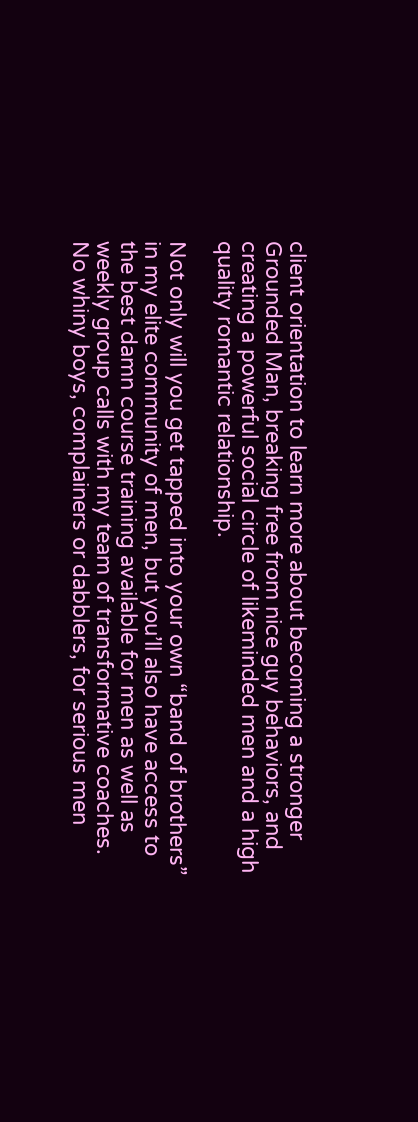client orientation to learn more about becoming a stronger Grounded Man, breaking free from nice guy behaviors, and creating a powerful social circle of likeminded men and a high quality romantic relationship.

Not only will you get tapped into your own “band of brothers” in my elite community of men, but you’ll also have access to the best damn course training available for men as well as weekly group calls with my team of transformative coaches. No whiny boys, complainers or dabblers, for serious men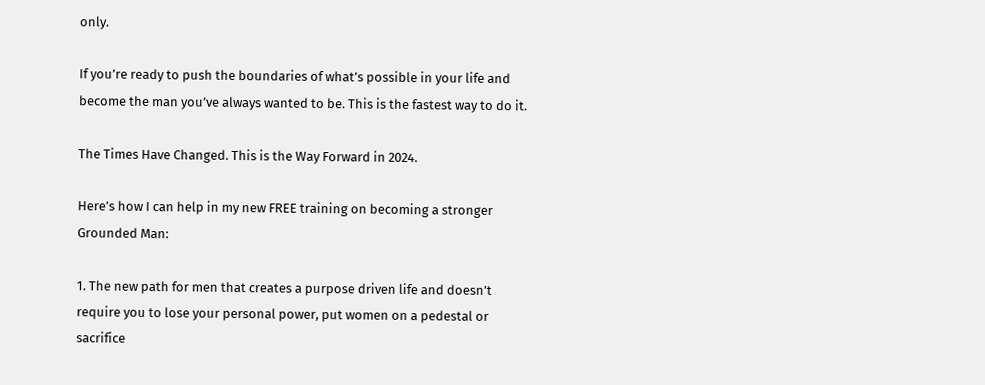only.

If you’re ready to push the boundaries of what’s possible in your life and become the man you’ve always wanted to be. This is the fastest way to do it.

The Times Have Changed. This is the Way Forward in 2024.

Here’s how I can help in my new FREE training on becoming a stronger Grounded Man:

1. The new path for men that creates a purpose driven life and doesn’t require you to lose your personal power, put women on a pedestal or sacrifice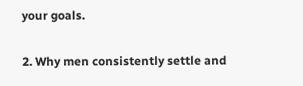your goals.

2. Why men consistently settle and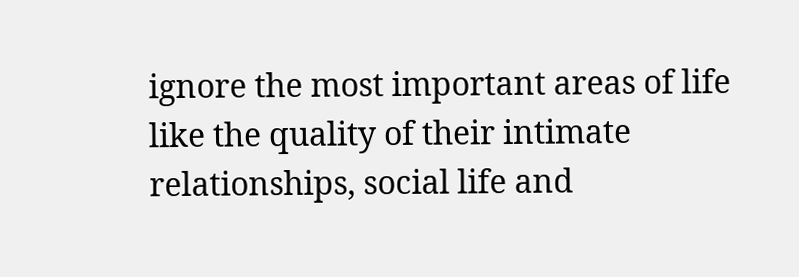ignore the most important areas of life like the quality of their intimate relationships, social life and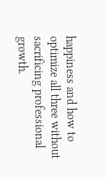happiness and how to optimize all three without sacrificing professional growth.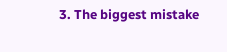3. The biggest mistake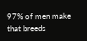97% of men make that breeds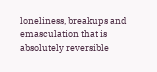loneliness, breakups and emasculation that is absolutely reversible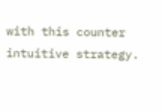with this counter intuitive strategy.